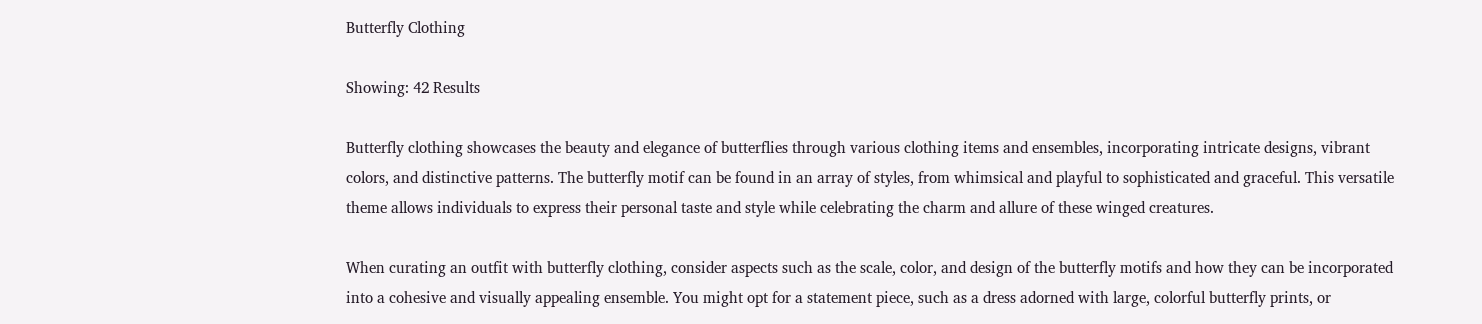Butterfly Clothing

Showing: 42 Results

Butterfly clothing showcases the beauty and elegance of butterflies through various clothing items and ensembles, incorporating intricate designs, vibrant colors, and distinctive patterns. The butterfly motif can be found in an array of styles, from whimsical and playful to sophisticated and graceful. This versatile theme allows individuals to express their personal taste and style while celebrating the charm and allure of these winged creatures.

When curating an outfit with butterfly clothing, consider aspects such as the scale, color, and design of the butterfly motifs and how they can be incorporated into a cohesive and visually appealing ensemble. You might opt for a statement piece, such as a dress adorned with large, colorful butterfly prints, or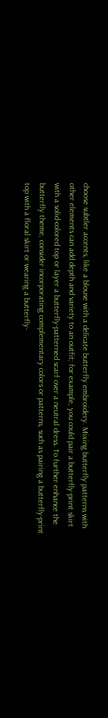choose subtler accents, like a blouse with a delicate butterfly embroidery. Mixing butterfly patterns with other elements can add depth and variety to an outfit; for example, you could pair a butterfly-print skirt with a solid-colored top or layer a butterfly-patterned scarf over a neutral dress. To further enhance the butterfly theme, consider incorporating complementary colors or patterns, such as pairing a butterfly-print top with a floral skirt or wearing a butterfly-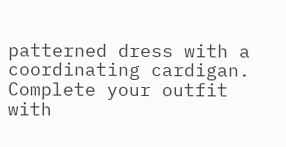patterned dress with a coordinating cardigan. Complete your outfit with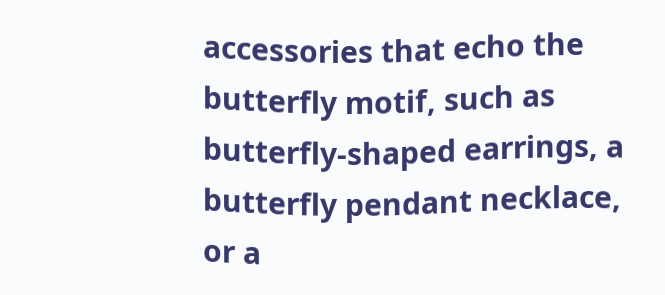accessories that echo the butterfly motif, such as butterfly-shaped earrings, a butterfly pendant necklace, or a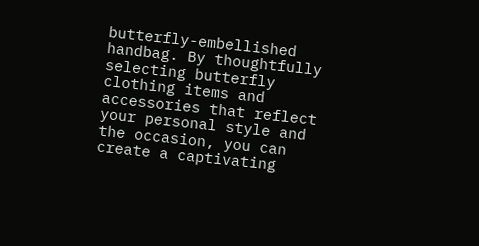butterfly-embellished handbag. By thoughtfully selecting butterfly clothing items and accessories that reflect your personal style and the occasion, you can create a captivating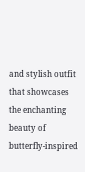and stylish outfit that showcases the enchanting beauty of butterfly-inspired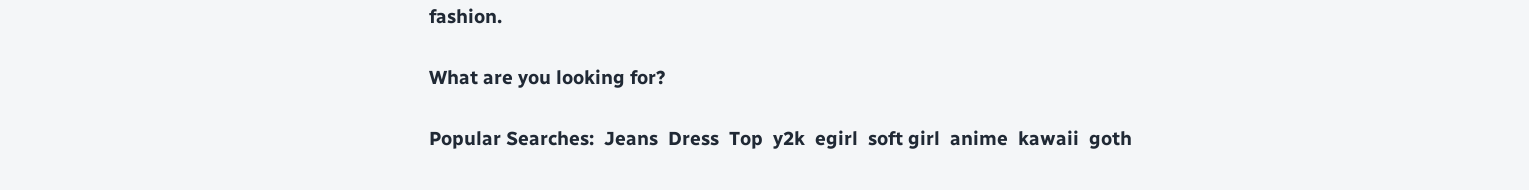fashion.

What are you looking for?

Popular Searches:  Jeans  Dress  Top  y2k  egirl  soft girl  anime  kawaii  goth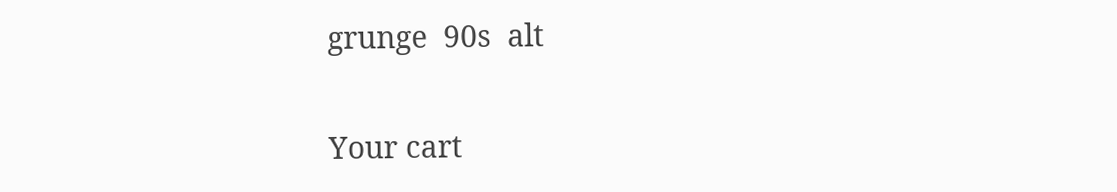grunge  90s  alt

Your cart